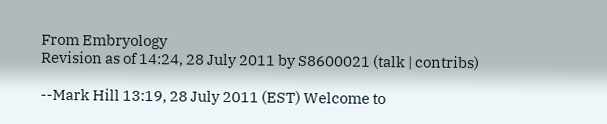From Embryology
Revision as of 14:24, 28 July 2011 by S8600021 (talk | contribs)

--Mark Hill 13:19, 28 July 2011 (EST) Welcome to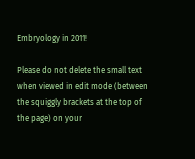Embryology in 2011!

Please do not delete the small text when viewed in edit mode (between the squiggly brackets at the top of the page) on your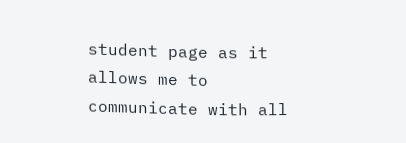student page as it allows me to communicate with all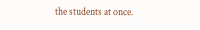the students at once.